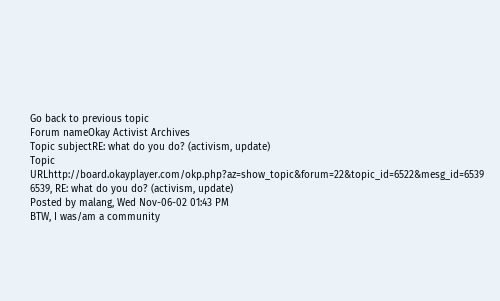Go back to previous topic
Forum nameOkay Activist Archives
Topic subjectRE: what do you do? (activism, update)
Topic URLhttp://board.okayplayer.com/okp.php?az=show_topic&forum=22&topic_id=6522&mesg_id=6539
6539, RE: what do you do? (activism, update)
Posted by malang, Wed Nov-06-02 01:43 PM
BTW, I was/am a community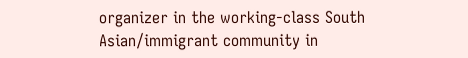organizer in the working-class South Asian/immigrant community in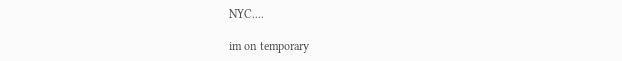NYC....

im on temporary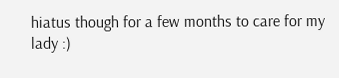hiatus though for a few months to care for my lady :)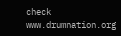check www.drumnation.org